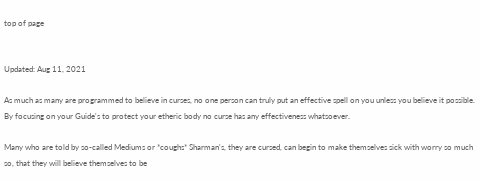top of page


Updated: Aug 11, 2021

As much as many are programmed to believe in curses, no one person can truly put an effective spell on you unless you believe it possible. By focusing on your Guide's to protect your etheric body no curse has any effectiveness whatsoever.

Many who are told by so-called Mediums or *coughs* Sharman's, they are cursed, can begin to make themselves sick with worry so much so, that they will believe themselves to be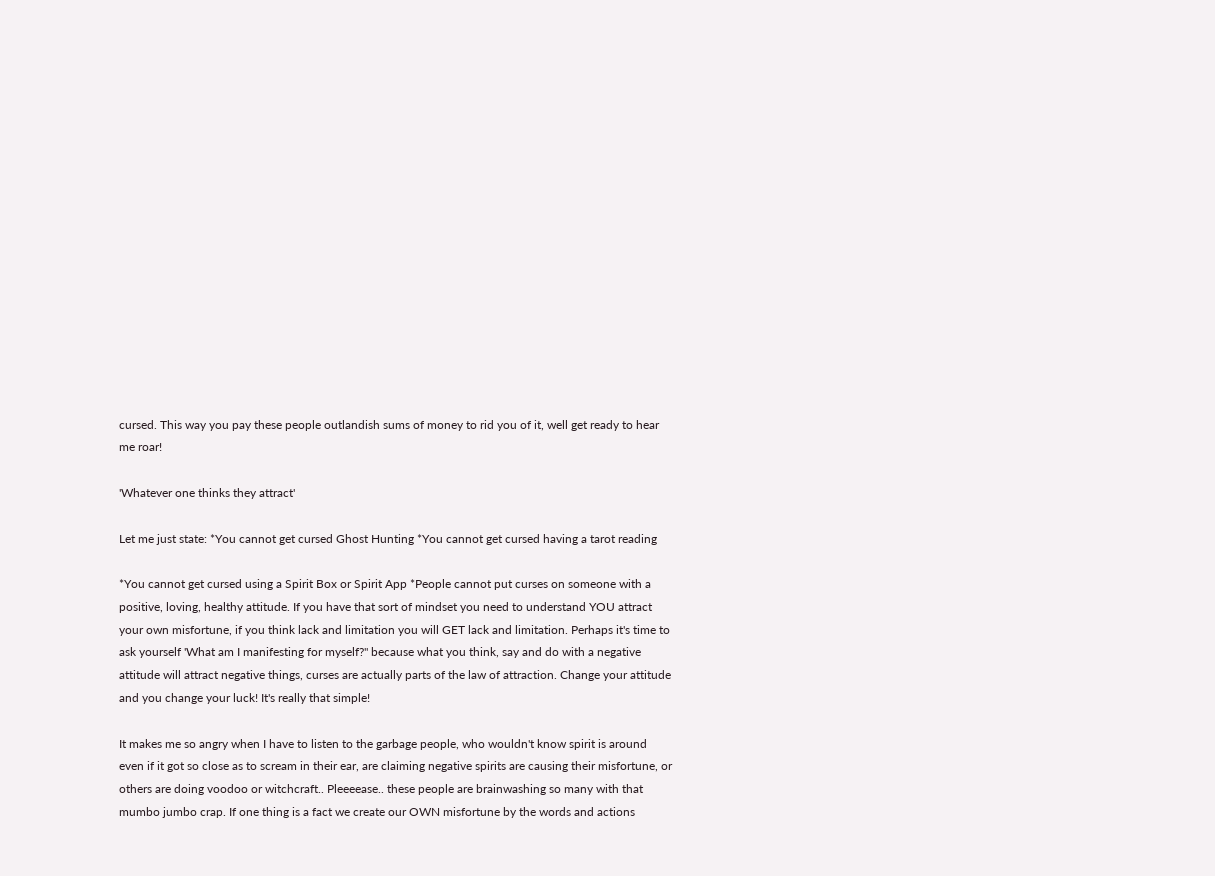cursed. This way you pay these people outlandish sums of money to rid you of it, well get ready to hear me roar!

'Whatever one thinks they attract'

Let me just state: *You cannot get cursed Ghost Hunting *You cannot get cursed having a tarot reading

*You cannot get cursed using a Spirit Box or Spirit App *People cannot put curses on someone with a positive, loving, healthy attitude. If you have that sort of mindset you need to understand YOU attract your own misfortune, if you think lack and limitation you will GET lack and limitation. Perhaps it's time to ask yourself 'What am I manifesting for myself?" because what you think, say and do with a negative attitude will attract negative things, curses are actually parts of the law of attraction. Change your attitude and you change your luck! It's really that simple!

It makes me so angry when I have to listen to the garbage people, who wouldn't know spirit is around even if it got so close as to scream in their ear, are claiming negative spirits are causing their misfortune, or others are doing voodoo or witchcraft.. Pleeeease.. these people are brainwashing so many with that mumbo jumbo crap. If one thing is a fact we create our OWN misfortune by the words and actions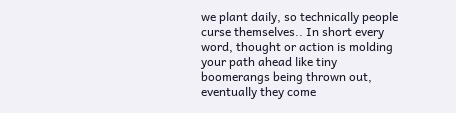we plant daily, so technically people curse themselves.. In short every word, thought or action is molding your path ahead like tiny boomerangs being thrown out, eventually they come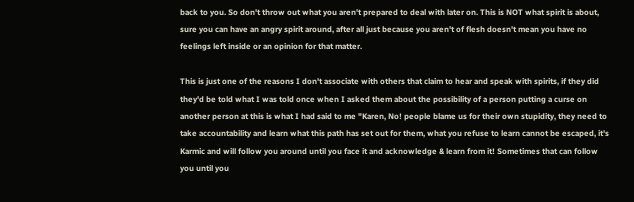back to you. So don't throw out what you aren't prepared to deal with later on. This is NOT what spirit is about, sure you can have an angry spirit around, after all just because you aren't of flesh doesn't mean you have no feelings left inside or an opinion for that matter.

This is just one of the reasons I don't associate with others that claim to hear and speak with spirits, if they did they'd be told what I was told once when I asked them about the possibility of a person putting a curse on another person at this is what I had said to me "Karen, No! people blame us for their own stupidity, they need to take accountability and learn what this path has set out for them, what you refuse to learn cannot be escaped, it's Karmic and will follow you around until you face it and acknowledge & learn from it! Sometimes that can follow you until you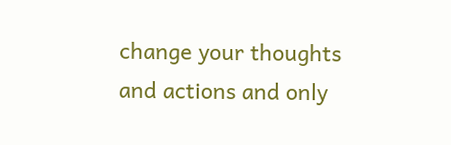change your thoughts and actions and only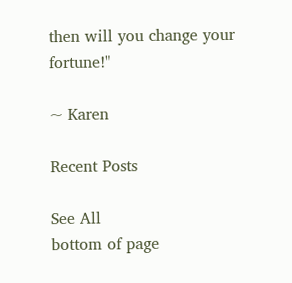then will you change your fortune!"

~ Karen

Recent Posts

See All
bottom of page